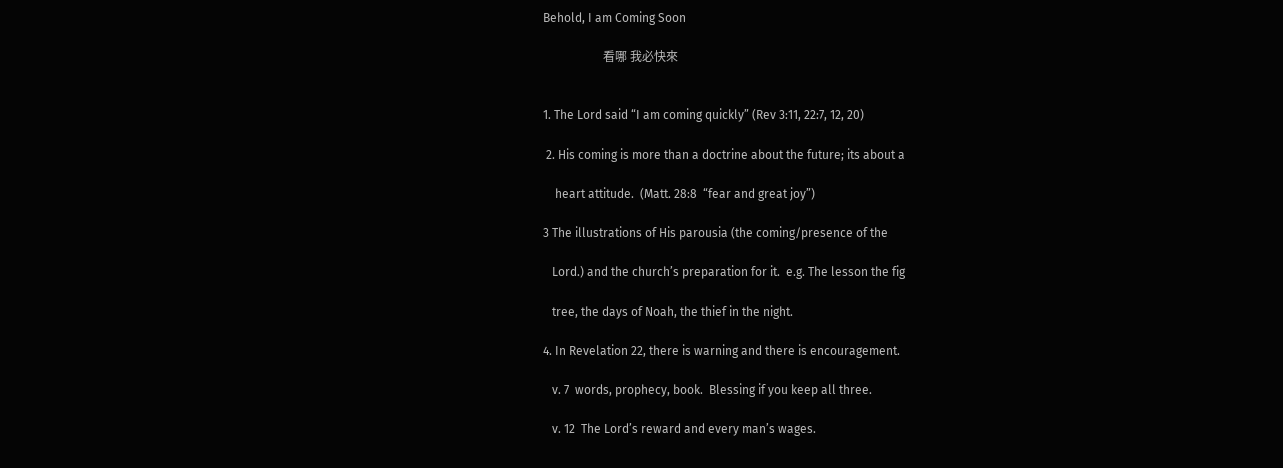Behold, I am Coming Soon

                    看哪 我必快來


1. The Lord said “I am coming quickly” (Rev 3:11, 22:7, 12, 20)

 2. His coming is more than a doctrine about the future; its about a

    heart attitude.  (Matt. 28:8  “fear and great joy”)

3 The illustrations of His parousia (the coming/presence of the

   Lord.) and the church’s preparation for it.  e.g. The lesson the fig

   tree, the days of Noah, the thief in the night.

4. In Revelation 22, there is warning and there is encouragement.

   v. 7  words, prophecy, book.  Blessing if you keep all three.

   v. 12  The Lord’s reward and every man’s wages.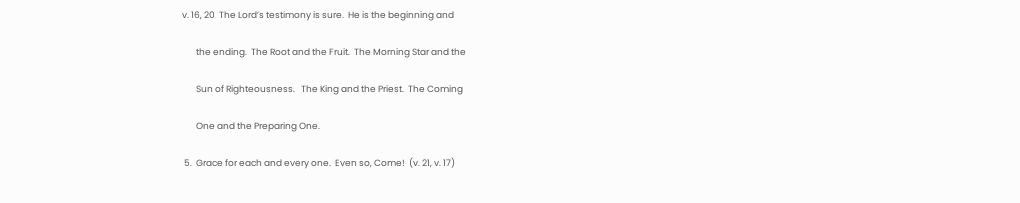v. 16, 20  The Lord’s testimony is sure.  He is the beginning and

       the ending.  The Root and the Fruit.  The Morning Star and the

       Sun of Righteousness.   The King and the Priest.  The Coming

       One and the Preparing One.

 5.  Grace for each and every one.  Even so, Come!  (v. 21, v. 17)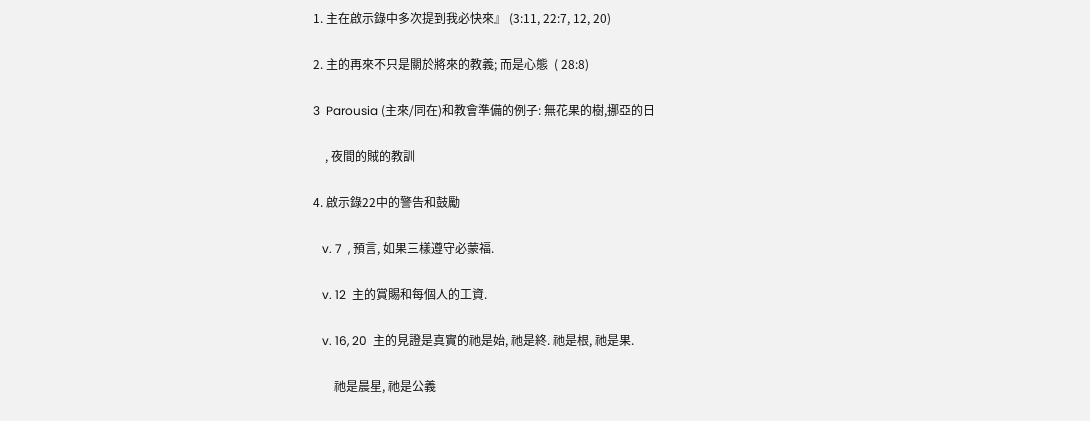1. 主在啟示錄中多次提到我必快來』 (3:11, 22:7, 12, 20)

2. 主的再來不只是關於將來的教義; 而是心態  ( 28:8)

3  Parousia (主來/同在)和教會準備的例子: 無花果的樹,挪亞的日

    , 夜間的賊的教訓

4. 啟示錄22中的警告和鼓勵

   v. 7  , 預言, 如果三樣遵守必蒙福.

   v. 12  主的賞賜和每個人的工資.

   v. 16, 20  主的見證是真實的祂是始, 祂是終. 祂是根, 祂是果.

       祂是晨星, 祂是公義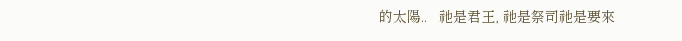的太陽..   祂是君王, 祂是祭司祂是要來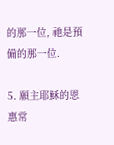的那一位, 祂是預備的那一位.

5. 願主耶穌的恩惠常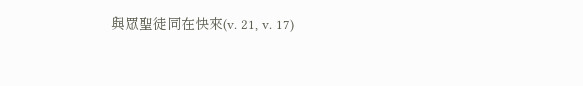與眾聖徒同在快來(v. 21, v. 17)